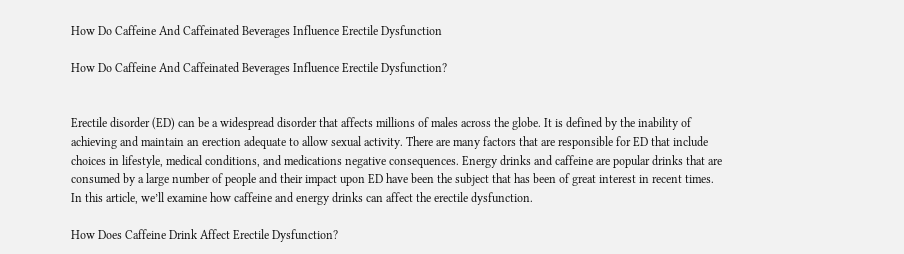How Do Caffeine And Caffeinated Beverages Influence Erectile Dysfunction

How Do Caffeine And Caffeinated Beverages Influence Erectile Dysfunction?


Erectile disorder (ED) can be a widespread disorder that affects millions of males across the globe. It is defined by the inability of achieving and maintain an erection adequate to allow sexual activity. There are many factors that are responsible for ED that include choices in lifestyle, medical conditions, and medications negative consequences. Energy drinks and caffeine are popular drinks that are consumed by a large number of people and their impact upon ED have been the subject that has been of great interest in recent times. In this article, we’ll examine how caffeine and energy drinks can affect the erectile dysfunction.

How Does Caffeine Drink Affect Erectile Dysfunction?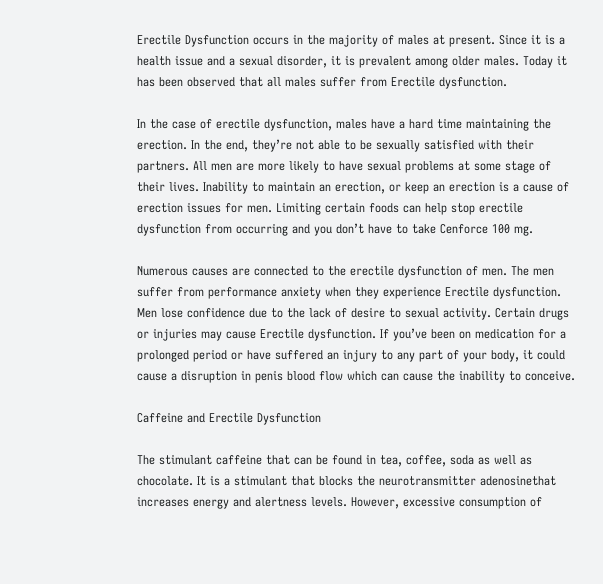Erectile Dysfunction occurs in the majority of males at present. Since it is a health issue and a sexual disorder, it is prevalent among older males. Today it has been observed that all males suffer from Erectile dysfunction.

In the case of erectile dysfunction, males have a hard time maintaining the erection. In the end, they’re not able to be sexually satisfied with their partners. All men are more likely to have sexual problems at some stage of their lives. Inability to maintain an erection, or keep an erection is a cause of erection issues for men. Limiting certain foods can help stop erectile dysfunction from occurring and you don’t have to take Cenforce 100 mg.

Numerous causes are connected to the erectile dysfunction of men. The men suffer from performance anxiety when they experience Erectile dysfunction. Men lose confidence due to the lack of desire to sexual activity. Certain drugs or injuries may cause Erectile dysfunction. If you’ve been on medication for a prolonged period or have suffered an injury to any part of your body, it could cause a disruption in penis blood flow which can cause the inability to conceive.

Caffeine and Erectile Dysfunction

The stimulant caffeine that can be found in tea, coffee, soda as well as chocolate. It is a stimulant that blocks the neurotransmitter adenosinethat increases energy and alertness levels. However, excessive consumption of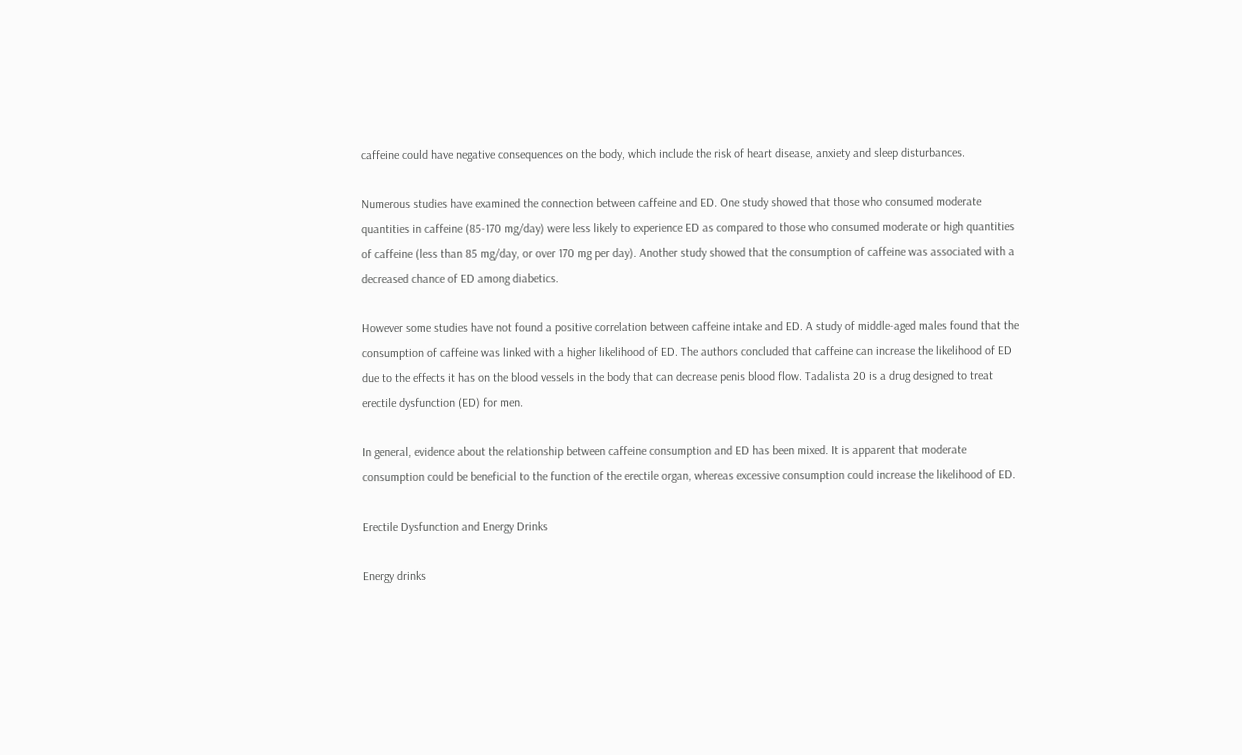caffeine could have negative consequences on the body, which include the risk of heart disease, anxiety and sleep disturbances.

Numerous studies have examined the connection between caffeine and ED. One study showed that those who consumed moderate quantities in caffeine (85-170 mg/day) were less likely to experience ED as compared to those who consumed moderate or high quantities of caffeine (less than 85 mg/day, or over 170 mg per day). Another study showed that the consumption of caffeine was associated with a decreased chance of ED among diabetics.

However some studies have not found a positive correlation between caffeine intake and ED. A study of middle-aged males found that the consumption of caffeine was linked with a higher likelihood of ED. The authors concluded that caffeine can increase the likelihood of ED due to the effects it has on the blood vessels in the body that can decrease penis blood flow. Tadalista 20 is a drug designed to treat erectile dysfunction (ED) for men.

In general, evidence about the relationship between caffeine consumption and ED has been mixed. It is apparent that moderate consumption could be beneficial to the function of the erectile organ, whereas excessive consumption could increase the likelihood of ED.

Erectile Dysfunction and Energy Drinks

Energy drinks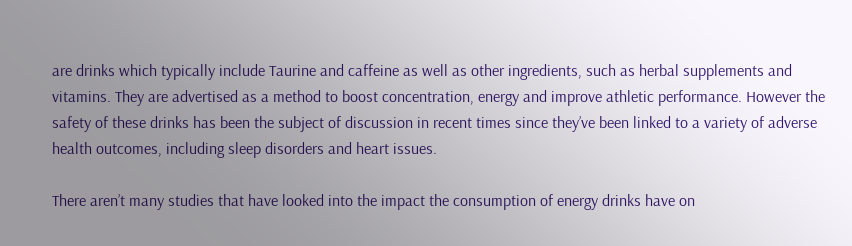are drinks which typically include Taurine and caffeine as well as other ingredients, such as herbal supplements and vitamins. They are advertised as a method to boost concentration, energy and improve athletic performance. However the safety of these drinks has been the subject of discussion in recent times since they’ve been linked to a variety of adverse health outcomes, including sleep disorders and heart issues.

There aren’t many studies that have looked into the impact the consumption of energy drinks have on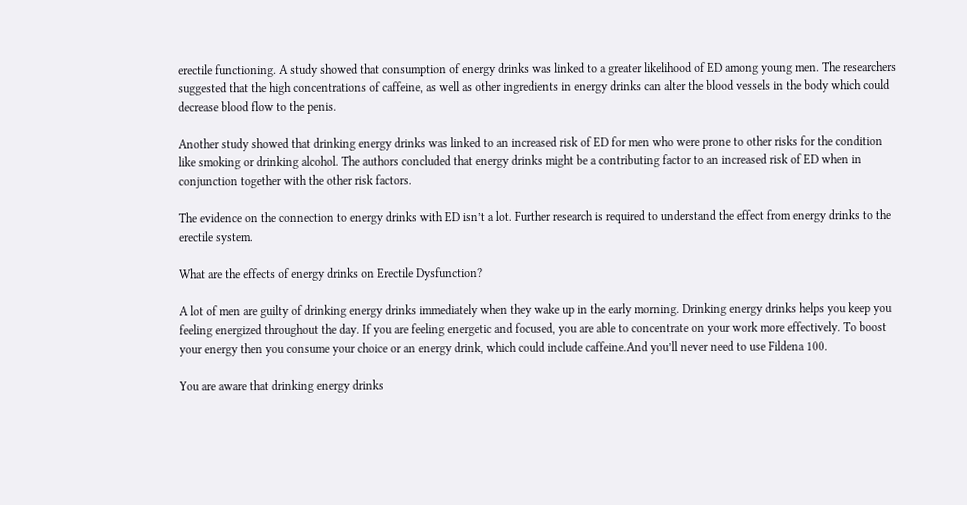erectile functioning. A study showed that consumption of energy drinks was linked to a greater likelihood of ED among young men. The researchers suggested that the high concentrations of caffeine, as well as other ingredients in energy drinks can alter the blood vessels in the body which could decrease blood flow to the penis.

Another study showed that drinking energy drinks was linked to an increased risk of ED for men who were prone to other risks for the condition like smoking or drinking alcohol. The authors concluded that energy drinks might be a contributing factor to an increased risk of ED when in conjunction together with the other risk factors.

The evidence on the connection to energy drinks with ED isn’t a lot. Further research is required to understand the effect from energy drinks to the erectile system.

What are the effects of energy drinks on Erectile Dysfunction?

A lot of men are guilty of drinking energy drinks immediately when they wake up in the early morning. Drinking energy drinks helps you keep you feeling energized throughout the day. If you are feeling energetic and focused, you are able to concentrate on your work more effectively. To boost your energy then you consume your choice or an energy drink, which could include caffeine.And you’ll never need to use Fildena 100.

You are aware that drinking energy drinks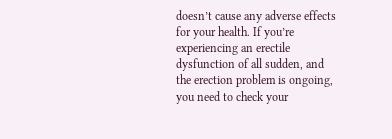doesn’t cause any adverse effects for your health. If you’re experiencing an erectile dysfunction of all sudden, and the erection problem is ongoing, you need to check your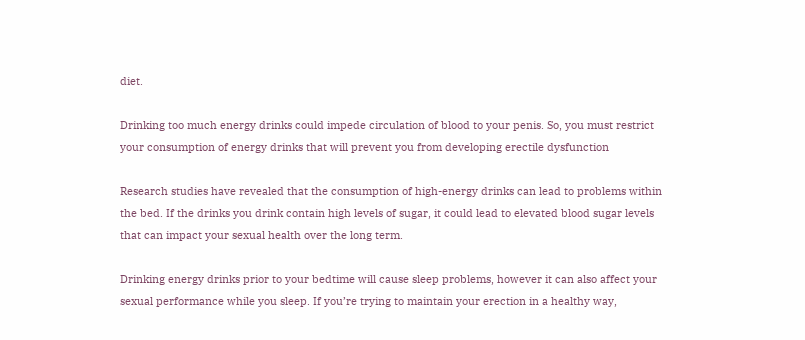diet.

Drinking too much energy drinks could impede circulation of blood to your penis. So, you must restrict your consumption of energy drinks that will prevent you from developing erectile dysfunction

Research studies have revealed that the consumption of high-energy drinks can lead to problems within the bed. If the drinks you drink contain high levels of sugar, it could lead to elevated blood sugar levels that can impact your sexual health over the long term.

Drinking energy drinks prior to your bedtime will cause sleep problems, however it can also affect your sexual performance while you sleep. If you’re trying to maintain your erection in a healthy way,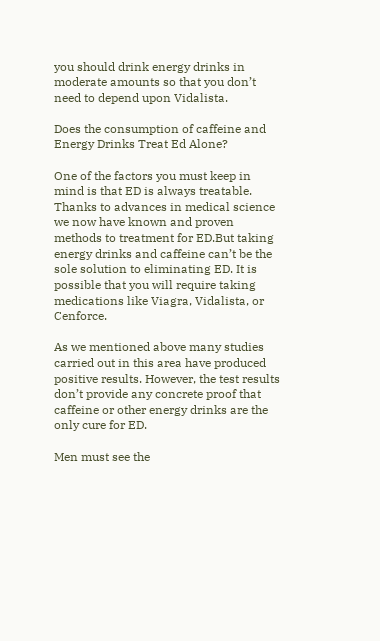you should drink energy drinks in moderate amounts so that you don’t need to depend upon Vidalista.

Does the consumption of caffeine and Energy Drinks Treat Ed Alone?

One of the factors you must keep in mind is that ED is always treatable. Thanks to advances in medical science we now have known and proven methods to treatment for ED.But taking energy drinks and caffeine can’t be the sole solution to eliminating ED. It is possible that you will require taking medications like Viagra, Vidalista, or Cenforce.

As we mentioned above many studies carried out in this area have produced positive results. However, the test results don’t provide any concrete proof that caffeine or other energy drinks are the only cure for ED.

Men must see the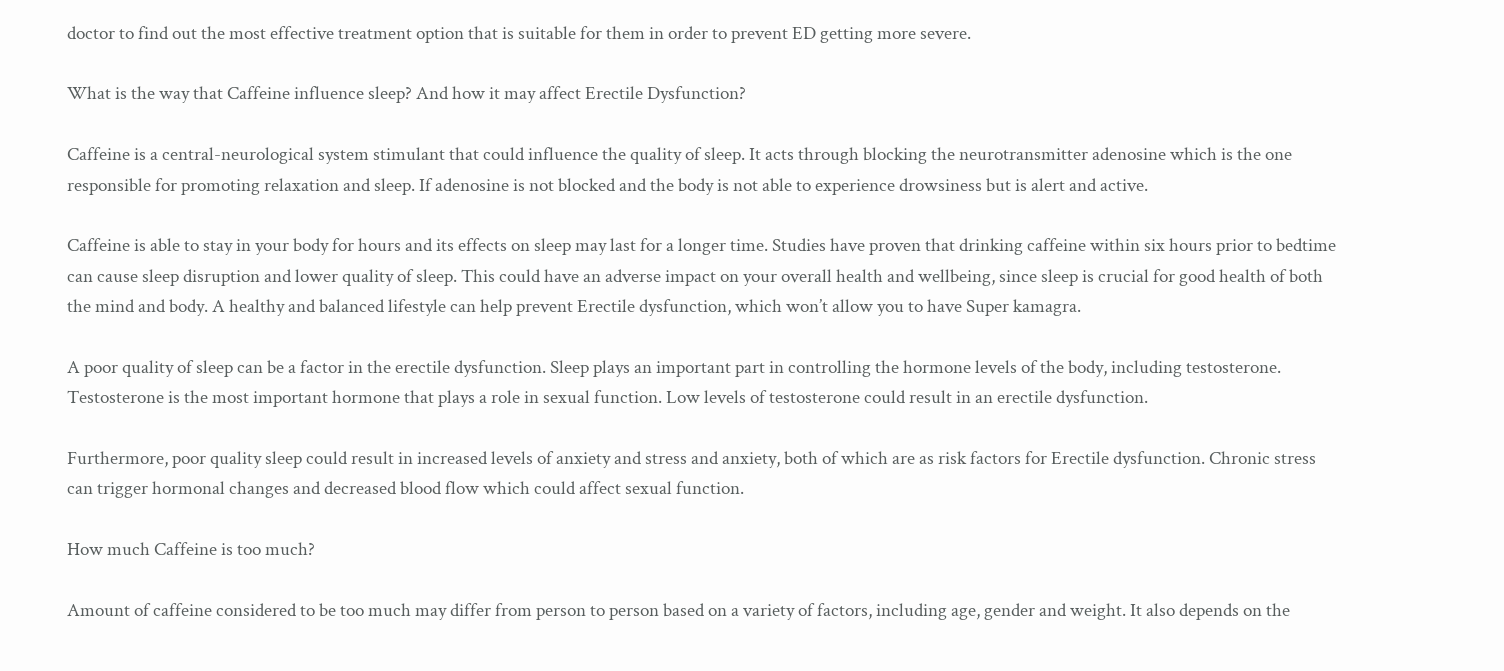doctor to find out the most effective treatment option that is suitable for them in order to prevent ED getting more severe.

What is the way that Caffeine influence sleep? And how it may affect Erectile Dysfunction?

Caffeine is a central-neurological system stimulant that could influence the quality of sleep. It acts through blocking the neurotransmitter adenosine which is the one responsible for promoting relaxation and sleep. If adenosine is not blocked and the body is not able to experience drowsiness but is alert and active.

Caffeine is able to stay in your body for hours and its effects on sleep may last for a longer time. Studies have proven that drinking caffeine within six hours prior to bedtime can cause sleep disruption and lower quality of sleep. This could have an adverse impact on your overall health and wellbeing, since sleep is crucial for good health of both the mind and body. A healthy and balanced lifestyle can help prevent Erectile dysfunction, which won’t allow you to have Super kamagra.

A poor quality of sleep can be a factor in the erectile dysfunction. Sleep plays an important part in controlling the hormone levels of the body, including testosterone. Testosterone is the most important hormone that plays a role in sexual function. Low levels of testosterone could result in an erectile dysfunction.

Furthermore, poor quality sleep could result in increased levels of anxiety and stress and anxiety, both of which are as risk factors for Erectile dysfunction. Chronic stress can trigger hormonal changes and decreased blood flow which could affect sexual function.

How much Caffeine is too much?

Amount of caffeine considered to be too much may differ from person to person based on a variety of factors, including age, gender and weight. It also depends on the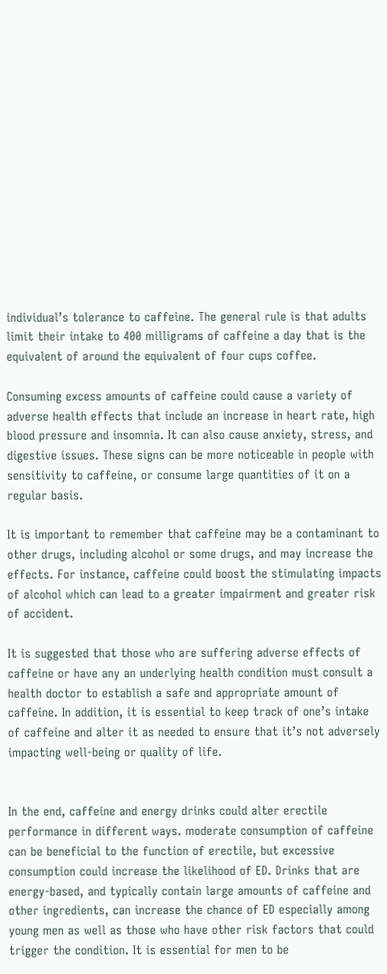individual’s tolerance to caffeine. The general rule is that adults limit their intake to 400 milligrams of caffeine a day that is the equivalent of around the equivalent of four cups coffee.

Consuming excess amounts of caffeine could cause a variety of adverse health effects that include an increase in heart rate, high blood pressure and insomnia. It can also cause anxiety, stress, and digestive issues. These signs can be more noticeable in people with sensitivity to caffeine, or consume large quantities of it on a regular basis.

It is important to remember that caffeine may be a contaminant to other drugs, including alcohol or some drugs, and may increase the effects. For instance, caffeine could boost the stimulating impacts of alcohol which can lead to a greater impairment and greater risk of accident.

It is suggested that those who are suffering adverse effects of caffeine or have any an underlying health condition must consult a health doctor to establish a safe and appropriate amount of caffeine. In addition, it is essential to keep track of one’s intake of caffeine and alter it as needed to ensure that it’s not adversely impacting well-being or quality of life.


In the end, caffeine and energy drinks could alter erectile performance in different ways. moderate consumption of caffeine can be beneficial to the function of erectile, but excessive consumption could increase the likelihood of ED. Drinks that are energy-based, and typically contain large amounts of caffeine and other ingredients, can increase the chance of ED especially among young men as well as those who have other risk factors that could trigger the condition. It is essential for men to be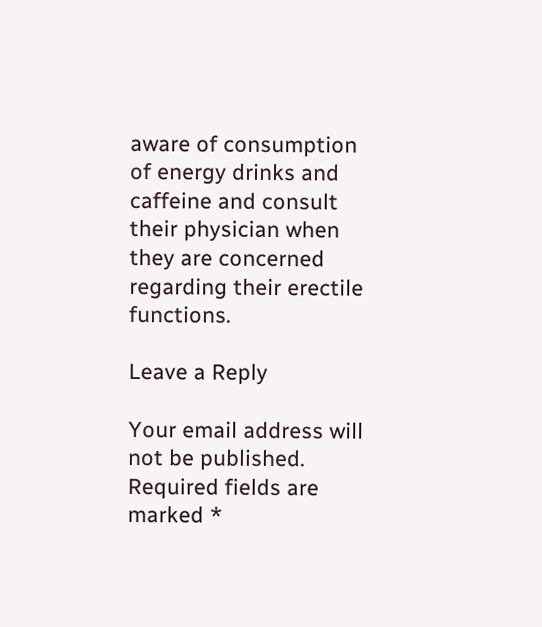aware of consumption of energy drinks and caffeine and consult their physician when they are concerned regarding their erectile functions.

Leave a Reply

Your email address will not be published. Required fields are marked *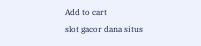Add to cart
slot gacor dana situs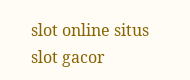slot online situs slot gacor